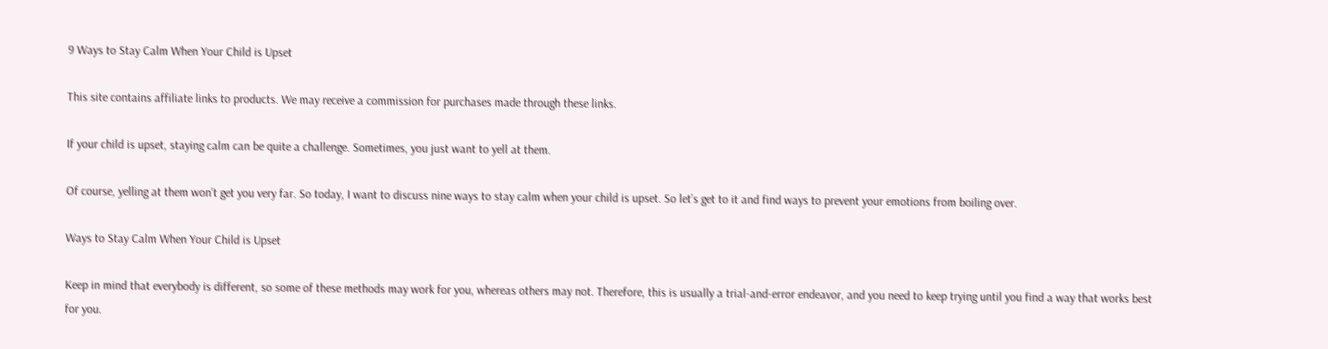9 Ways to Stay Calm When Your Child is Upset

This site contains affiliate links to products. We may receive a commission for purchases made through these links.

If your child is upset, staying calm can be quite a challenge. Sometimes, you just want to yell at them.

Of course, yelling at them won’t get you very far. So today, I want to discuss nine ways to stay calm when your child is upset. So let’s get to it and find ways to prevent your emotions from boiling over.

Ways to Stay Calm When Your Child is Upset

Keep in mind that everybody is different, so some of these methods may work for you, whereas others may not. Therefore, this is usually a trial-and-error endeavor, and you need to keep trying until you find a way that works best for you.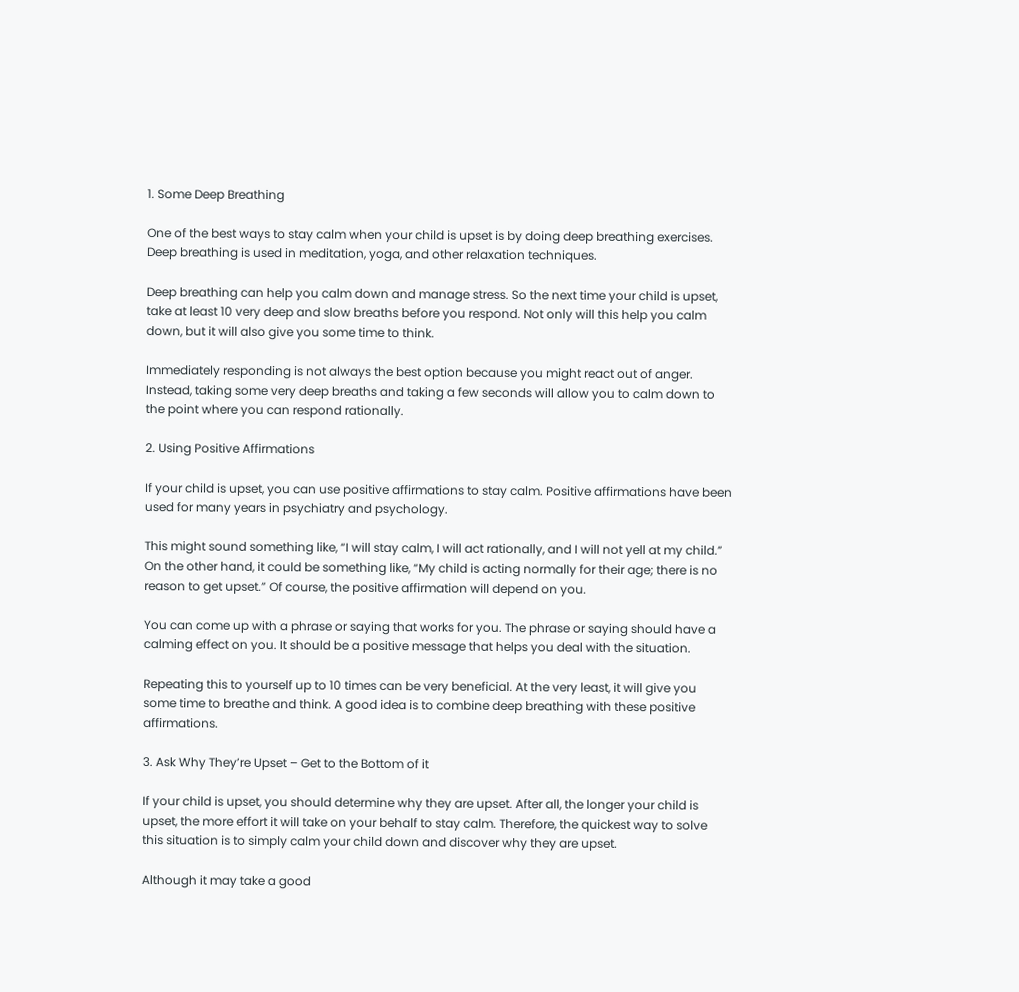1. Some Deep Breathing

One of the best ways to stay calm when your child is upset is by doing deep breathing exercises. Deep breathing is used in meditation, yoga, and other relaxation techniques.

Deep breathing can help you calm down and manage stress. So the next time your child is upset, take at least 10 very deep and slow breaths before you respond. Not only will this help you calm down, but it will also give you some time to think.

Immediately responding is not always the best option because you might react out of anger. Instead, taking some very deep breaths and taking a few seconds will allow you to calm down to the point where you can respond rationally.

2. Using Positive Affirmations

If your child is upset, you can use positive affirmations to stay calm. Positive affirmations have been used for many years in psychiatry and psychology.

This might sound something like, “I will stay calm, I will act rationally, and I will not yell at my child.” On the other hand, it could be something like, “My child is acting normally for their age; there is no reason to get upset.” Of course, the positive affirmation will depend on you.

You can come up with a phrase or saying that works for you. The phrase or saying should have a calming effect on you. It should be a positive message that helps you deal with the situation.

Repeating this to yourself up to 10 times can be very beneficial. At the very least, it will give you some time to breathe and think. A good idea is to combine deep breathing with these positive affirmations.

3. Ask Why They’re Upset – Get to the Bottom of it

If your child is upset, you should determine why they are upset. After all, the longer your child is upset, the more effort it will take on your behalf to stay calm. Therefore, the quickest way to solve this situation is to simply calm your child down and discover why they are upset.

Although it may take a good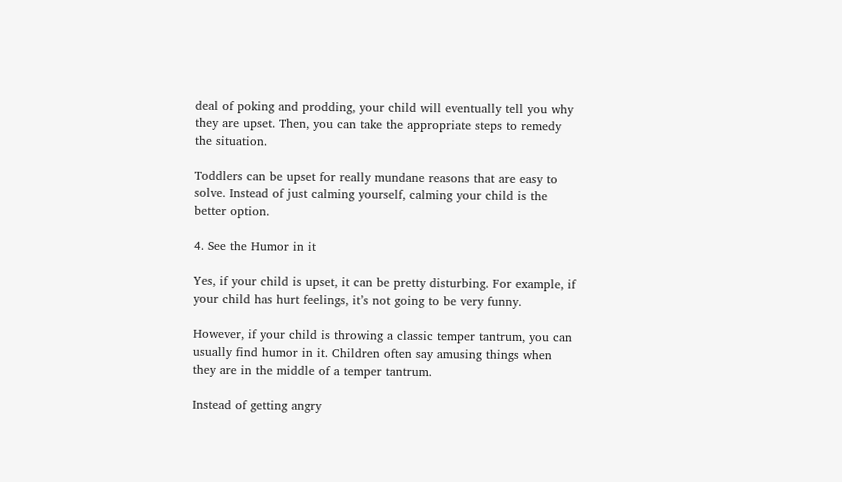deal of poking and prodding, your child will eventually tell you why they are upset. Then, you can take the appropriate steps to remedy the situation.

Toddlers can be upset for really mundane reasons that are easy to solve. Instead of just calming yourself, calming your child is the better option.

4. See the Humor in it

Yes, if your child is upset, it can be pretty disturbing. For example, if your child has hurt feelings, it’s not going to be very funny.

However, if your child is throwing a classic temper tantrum, you can usually find humor in it. Children often say amusing things when they are in the middle of a temper tantrum.

Instead of getting angry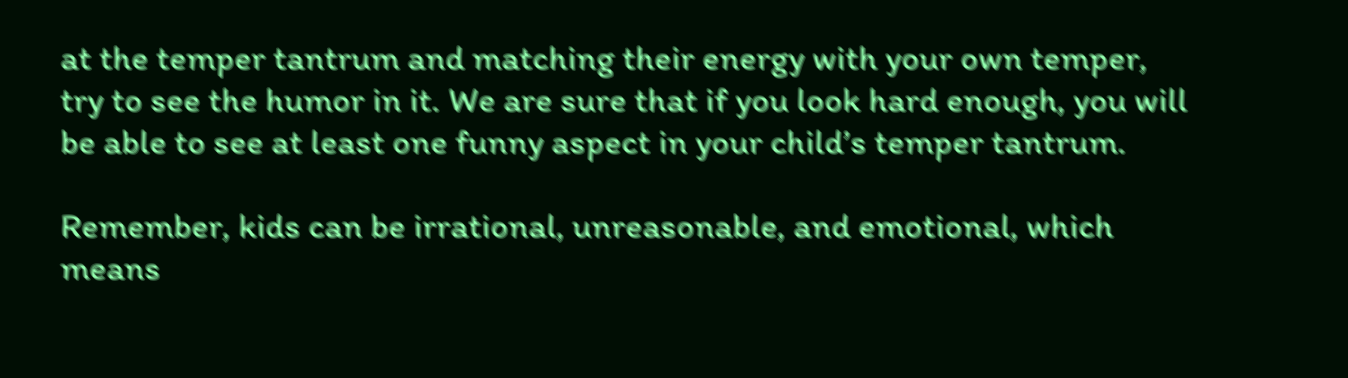at the temper tantrum and matching their energy with your own temper, try to see the humor in it. We are sure that if you look hard enough, you will be able to see at least one funny aspect in your child’s temper tantrum.

Remember, kids can be irrational, unreasonable, and emotional, which means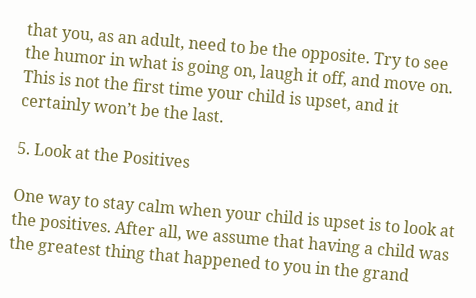that you, as an adult, need to be the opposite. Try to see the humor in what is going on, laugh it off, and move on. This is not the first time your child is upset, and it certainly won’t be the last.

5. Look at the Positives

One way to stay calm when your child is upset is to look at the positives. After all, we assume that having a child was the greatest thing that happened to you in the grand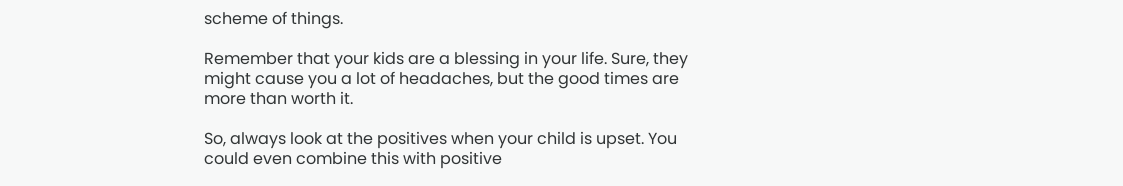scheme of things.

Remember that your kids are a blessing in your life. Sure, they might cause you a lot of headaches, but the good times are more than worth it.

So, always look at the positives when your child is upset. You could even combine this with positive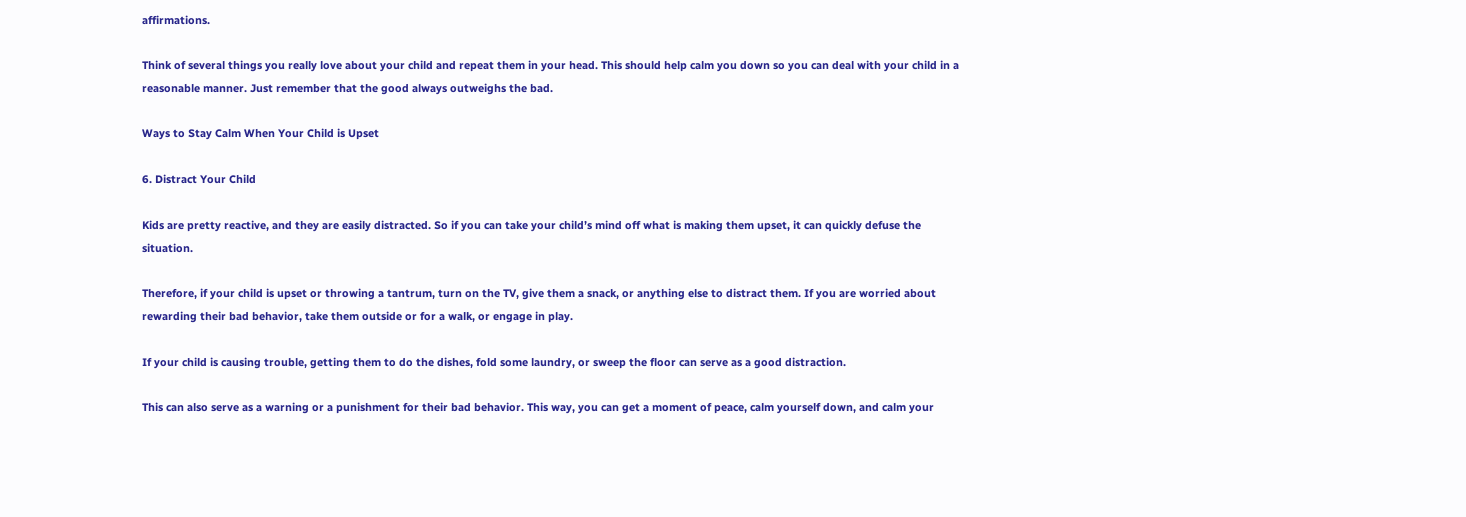affirmations.

Think of several things you really love about your child and repeat them in your head. This should help calm you down so you can deal with your child in a reasonable manner. Just remember that the good always outweighs the bad.

Ways to Stay Calm When Your Child is Upset

6. Distract Your Child

Kids are pretty reactive, and they are easily distracted. So if you can take your child’s mind off what is making them upset, it can quickly defuse the situation.

Therefore, if your child is upset or throwing a tantrum, turn on the TV, give them a snack, or anything else to distract them. If you are worried about rewarding their bad behavior, take them outside or for a walk, or engage in play.

If your child is causing trouble, getting them to do the dishes, fold some laundry, or sweep the floor can serve as a good distraction.

This can also serve as a warning or a punishment for their bad behavior. This way, you can get a moment of peace, calm yourself down, and calm your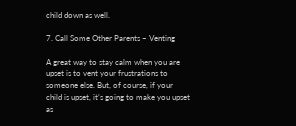child down as well.

7. Call Some Other Parents – Venting

A great way to stay calm when you are upset is to vent your frustrations to someone else. But, of course, if your child is upset, it’s going to make you upset as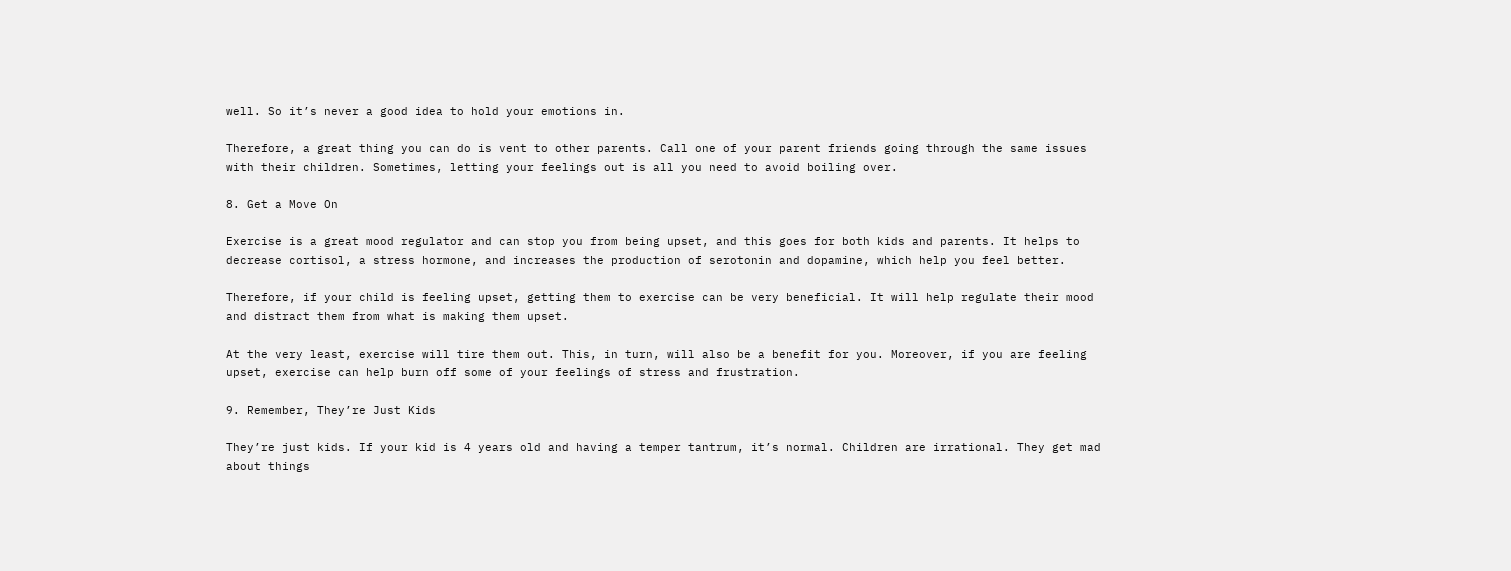well. So it’s never a good idea to hold your emotions in.

Therefore, a great thing you can do is vent to other parents. Call one of your parent friends going through the same issues with their children. Sometimes, letting your feelings out is all you need to avoid boiling over.

8. Get a Move On

Exercise is a great mood regulator and can stop you from being upset, and this goes for both kids and parents. It helps to decrease cortisol, a stress hormone, and increases the production of serotonin and dopamine, which help you feel better.

Therefore, if your child is feeling upset, getting them to exercise can be very beneficial. It will help regulate their mood and distract them from what is making them upset.

At the very least, exercise will tire them out. This, in turn, will also be a benefit for you. Moreover, if you are feeling upset, exercise can help burn off some of your feelings of stress and frustration.

9. Remember, They’re Just Kids

They’re just kids. If your kid is 4 years old and having a temper tantrum, it’s normal. Children are irrational. They get mad about things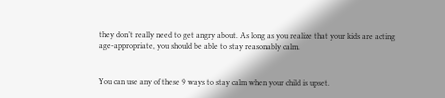they don’t really need to get angry about. As long as you realize that your kids are acting age-appropriate, you should be able to stay reasonably calm.


You can use any of these 9 ways to stay calm when your child is upset.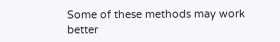Some of these methods may work better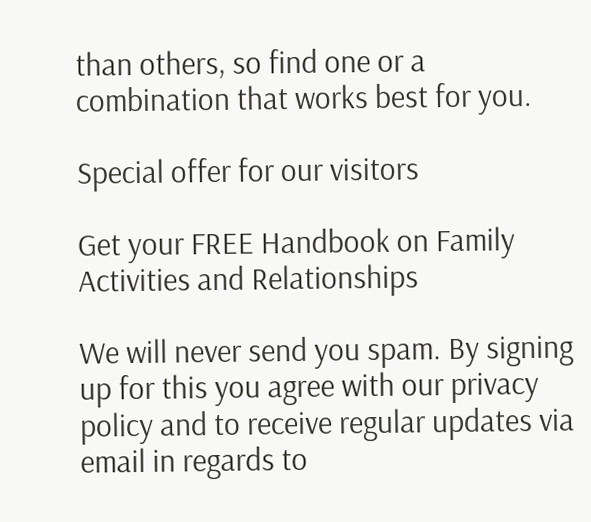than others, so find one or a combination that works best for you.

Special offer for our visitors

Get your FREE Handbook on Family Activities and Relationships

We will never send you spam. By signing up for this you agree with our privacy policy and to receive regular updates via email in regards to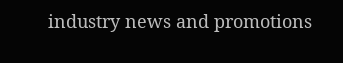industry news and promotions